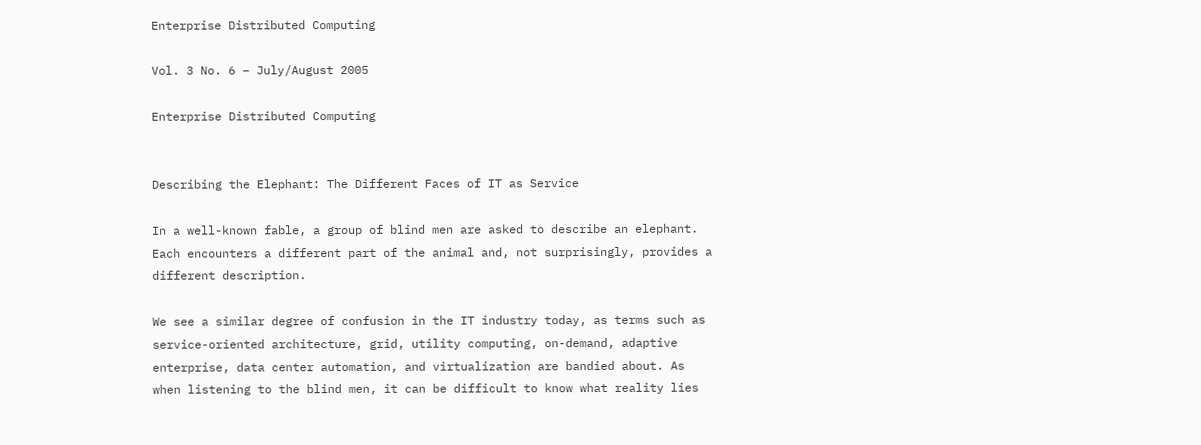Enterprise Distributed Computing

Vol. 3 No. 6 – July/August 2005

Enterprise Distributed Computing


Describing the Elephant: The Different Faces of IT as Service

In a well-known fable, a group of blind men are asked to describe an elephant. Each encounters a different part of the animal and, not surprisingly, provides a different description.

We see a similar degree of confusion in the IT industry today, as terms such as service-oriented architecture, grid, utility computing, on-demand, adaptive enterprise, data center automation, and virtualization are bandied about. As when listening to the blind men, it can be difficult to know what reality lies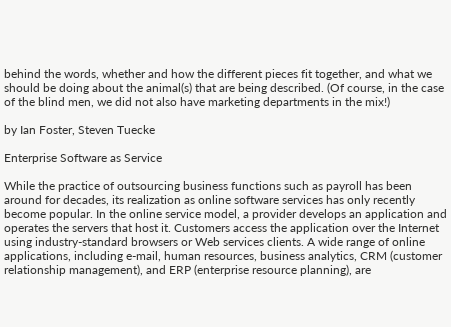behind the words, whether and how the different pieces fit together, and what we should be doing about the animal(s) that are being described. (Of course, in the case of the blind men, we did not also have marketing departments in the mix!)

by Ian Foster, Steven Tuecke

Enterprise Software as Service

While the practice of outsourcing business functions such as payroll has been around for decades, its realization as online software services has only recently become popular. In the online service model, a provider develops an application and operates the servers that host it. Customers access the application over the Internet using industry-standard browsers or Web services clients. A wide range of online applications, including e-mail, human resources, business analytics, CRM (customer relationship management), and ERP (enterprise resource planning), are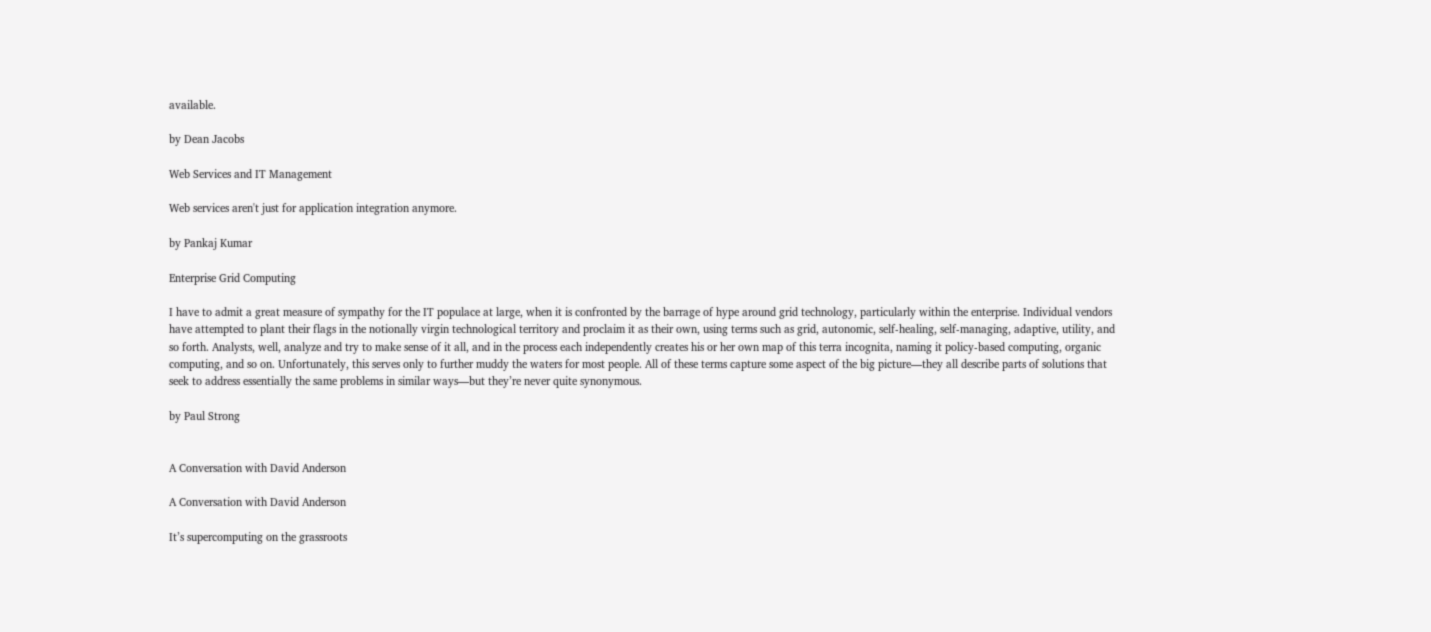available.

by Dean Jacobs

Web Services and IT Management

Web services aren't just for application integration anymore.

by Pankaj Kumar

Enterprise Grid Computing

I have to admit a great measure of sympathy for the IT populace at large, when it is confronted by the barrage of hype around grid technology, particularly within the enterprise. Individual vendors have attempted to plant their flags in the notionally virgin technological territory and proclaim it as their own, using terms such as grid, autonomic, self-healing, self-managing, adaptive, utility, and so forth. Analysts, well, analyze and try to make sense of it all, and in the process each independently creates his or her own map of this terra incognita, naming it policy-based computing, organic computing, and so on. Unfortunately, this serves only to further muddy the waters for most people. All of these terms capture some aspect of the big picture—they all describe parts of solutions that seek to address essentially the same problems in similar ways—but they’re never quite synonymous.

by Paul Strong


A Conversation with David Anderson

A Conversation with David Anderson

It’s supercomputing on the grassroots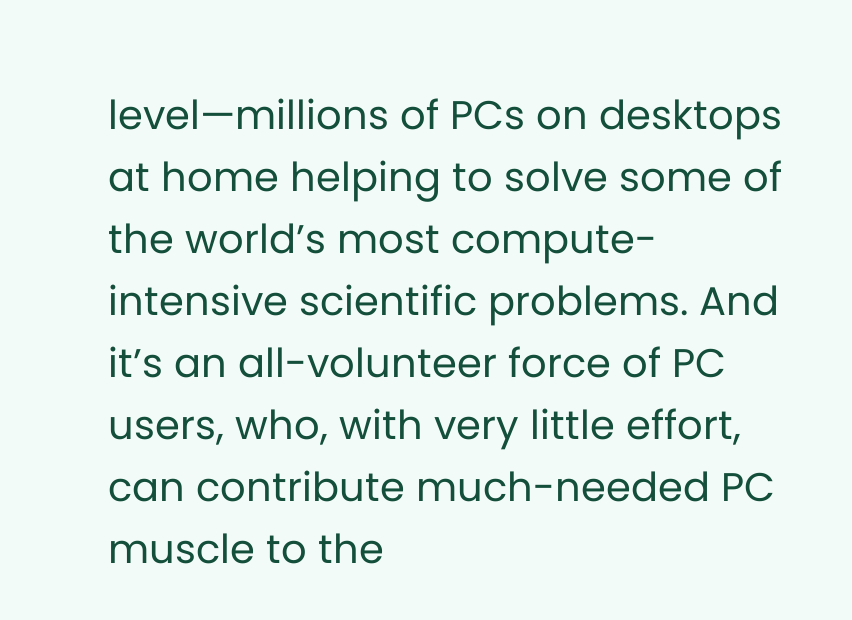level—millions of PCs on desktops at home helping to solve some of the world’s most compute-intensive scientific problems. And it’s an all-volunteer force of PC users, who, with very little effort, can contribute much-needed PC muscle to the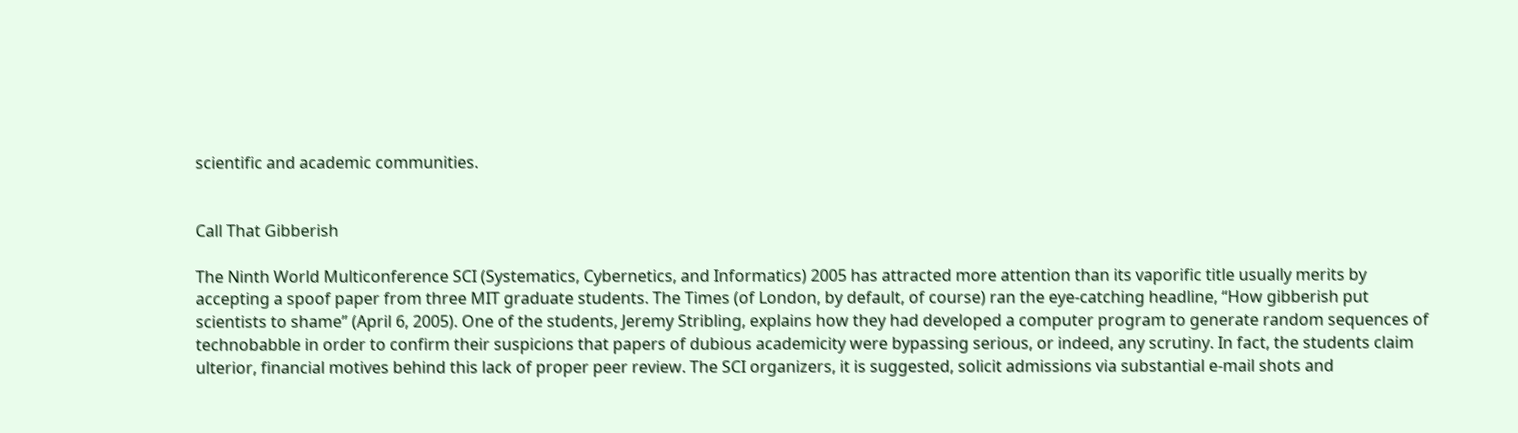scientific and academic communities.


Call That Gibberish

The Ninth World Multiconference SCI (Systematics, Cybernetics, and Informatics) 2005 has attracted more attention than its vaporific title usually merits by accepting a spoof paper from three MIT graduate students. The Times (of London, by default, of course) ran the eye-catching headline, “How gibberish put scientists to shame” (April 6, 2005). One of the students, Jeremy Stribling, explains how they had developed a computer program to generate random sequences of technobabble in order to confirm their suspicions that papers of dubious academicity were bypassing serious, or indeed, any scrutiny. In fact, the students claim ulterior, financial motives behind this lack of proper peer review. The SCI organizers, it is suggested, solicit admissions via substantial e-mail shots and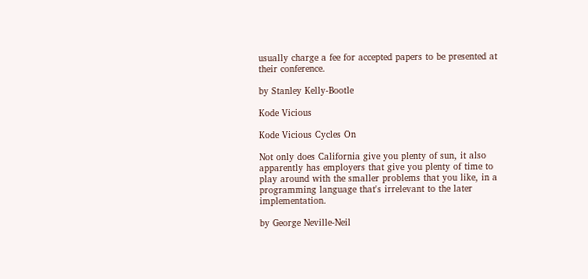usually charge a fee for accepted papers to be presented at their conference.

by Stanley Kelly-Bootle

Kode Vicious

Kode Vicious Cycles On

Not only does California give you plenty of sun, it also apparently has employers that give you plenty of time to play around with the smaller problems that you like, in a programming language that's irrelevant to the later implementation.

by George Neville-Neil